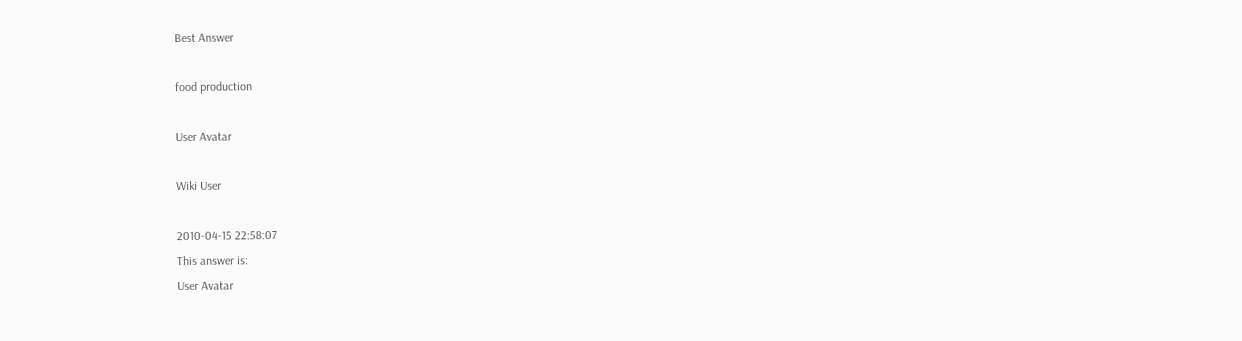Best Answer

food production

User Avatar

Wiki User

2010-04-15 22:58:07
This answer is:
User Avatar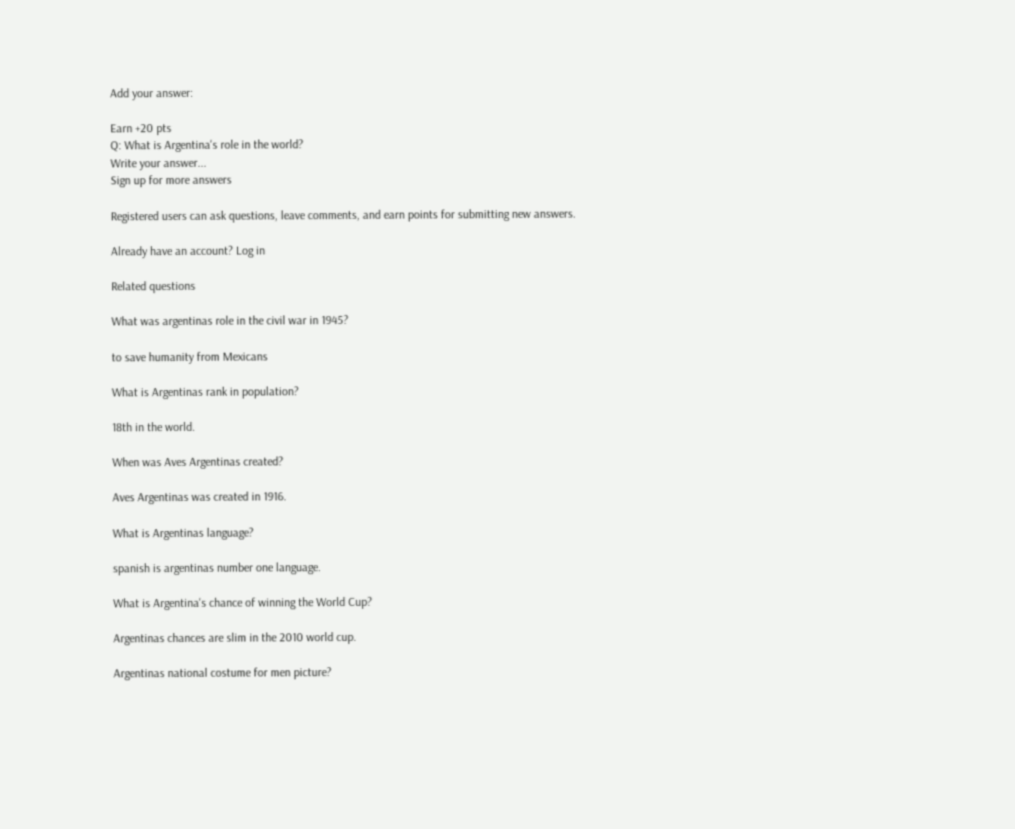Add your answer:

Earn +20 pts
Q: What is Argentina's role in the world?
Write your answer...
Sign up for more answers

Registered users can ask questions, leave comments, and earn points for submitting new answers.

Already have an account? Log in

Related questions

What was argentinas role in the civil war in 1945?

to save humanity from Mexicans

What is Argentinas rank in population?

18th in the world.

When was Aves Argentinas created?

Aves Argentinas was created in 1916.

What is Argentinas language?

spanish is argentinas number one language.

What is Argentina's chance of winning the World Cup?

Argentinas chances are slim in the 2010 world cup.

Argentinas national costume for men picture?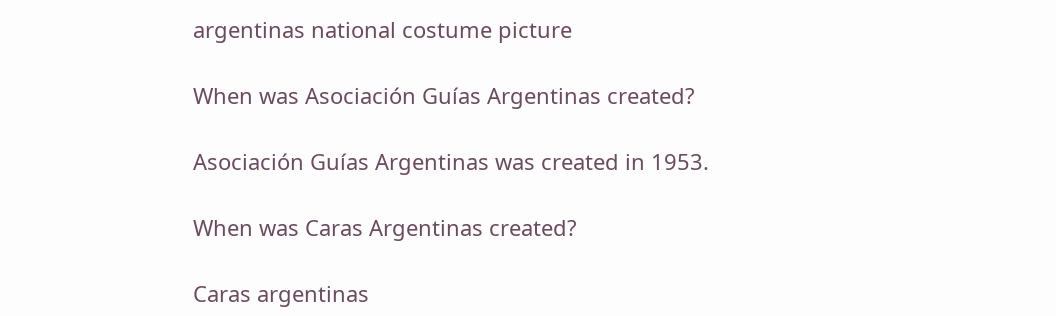argentinas national costume picture

When was Asociación Guías Argentinas created?

Asociación Guías Argentinas was created in 1953.

When was Caras Argentinas created?

Caras argentinas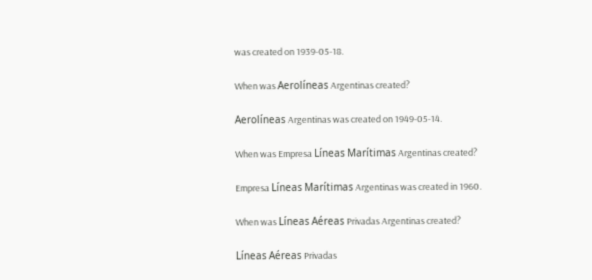was created on 1939-05-18.

When was Aerolíneas Argentinas created?

Aerolíneas Argentinas was created on 1949-05-14.

When was Empresa Líneas Marítimas Argentinas created?

Empresa Líneas Marítimas Argentinas was created in 1960.

When was Líneas Aéreas Privadas Argentinas created?

Líneas Aéreas Privadas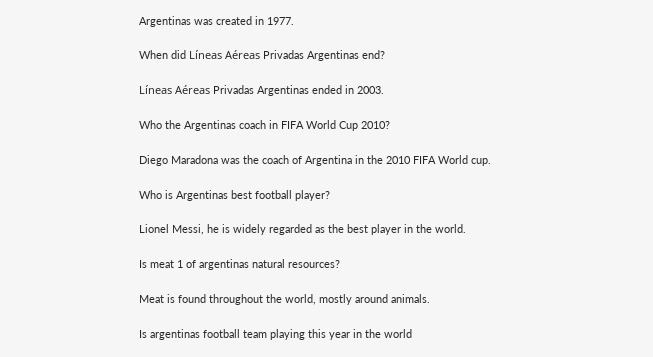Argentinas was created in 1977.

When did Líneas Aéreas Privadas Argentinas end?

Líneas Aéreas Privadas Argentinas ended in 2003.

Who the Argentinas coach in FIFA World Cup 2010?

Diego Maradona was the coach of Argentina in the 2010 FIFA World cup.

Who is Argentinas best football player?

Lionel Messi, he is widely regarded as the best player in the world.

Is meat 1 of argentinas natural resources?

Meat is found throughout the world, mostly around animals.

Is argentinas football team playing this year in the world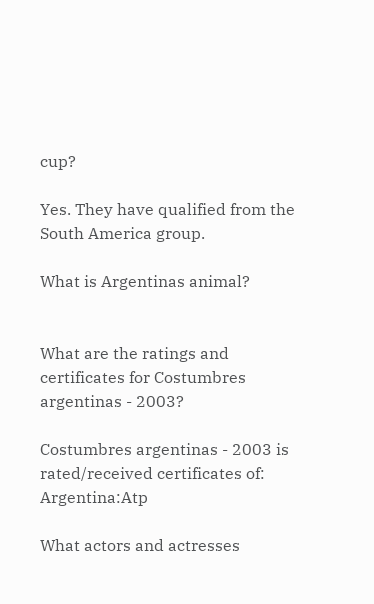cup?

Yes. They have qualified from the South America group.

What is Argentinas animal?


What are the ratings and certificates for Costumbres argentinas - 2003?

Costumbres argentinas - 2003 is rated/received certificates of: Argentina:Atp

What actors and actresses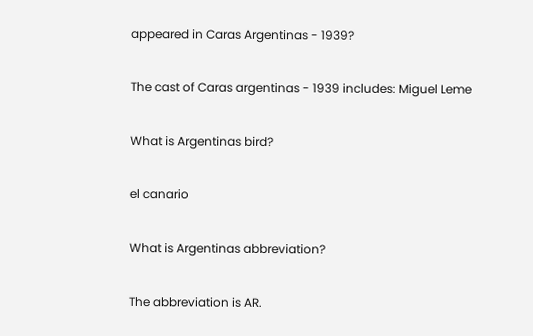appeared in Caras Argentinas - 1939?

The cast of Caras argentinas - 1939 includes: Miguel Leme

What is Argentinas bird?

el canario

What is Argentinas abbreviation?

The abbreviation is AR.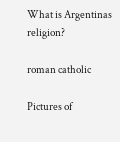What is Argentinas religion?

roman catholic

Pictures of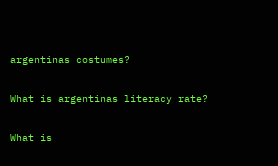argentinas costumes?


What is argentinas literacy rate?


What is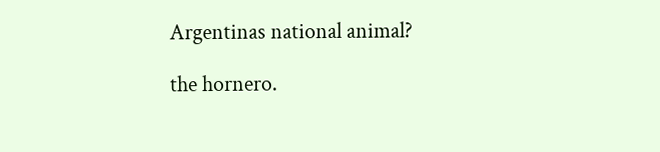Argentinas national animal?

the hornero.